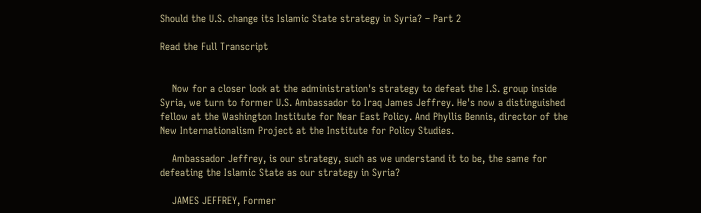Should the U.S. change its Islamic State strategy in Syria? – Part 2

Read the Full Transcript


    Now for a closer look at the administration's strategy to defeat the I.S. group inside Syria, we turn to former U.S. Ambassador to Iraq James Jeffrey. He's now a distinguished fellow at the Washington Institute for Near East Policy. And Phyllis Bennis, director of the New Internationalism Project at the Institute for Policy Studies.

    Ambassador Jeffrey, is our strategy, such as we understand it to be, the same for defeating the Islamic State as our strategy in Syria?

    JAMES JEFFREY, Former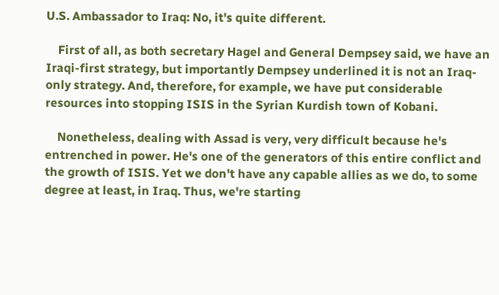U.S. Ambassador to Iraq: No, it's quite different.

    First of all, as both secretary Hagel and General Dempsey said, we have an Iraqi-first strategy, but importantly Dempsey underlined it is not an Iraq-only strategy. And, therefore, for example, we have put considerable resources into stopping ISIS in the Syrian Kurdish town of Kobani.

    Nonetheless, dealing with Assad is very, very difficult because he's entrenched in power. He's one of the generators of this entire conflict and the growth of ISIS. Yet we don't have any capable allies as we do, to some degree at least, in Iraq. Thus, we're starting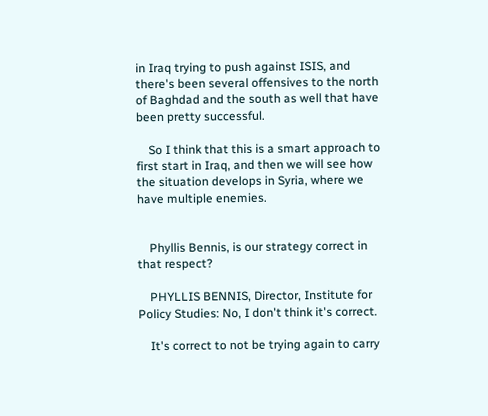in Iraq trying to push against ISIS, and there's been several offensives to the north of Baghdad and the south as well that have been pretty successful.

    So I think that this is a smart approach to first start in Iraq, and then we will see how the situation develops in Syria, where we have multiple enemies.


    Phyllis Bennis, is our strategy correct in that respect?

    PHYLLIS BENNIS, Director, Institute for Policy Studies: No, I don't think it's correct.

    It's correct to not be trying again to carry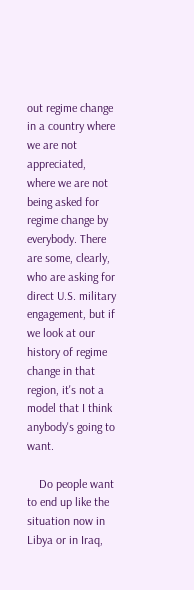out regime change in a country where we are not appreciated, where we are not being asked for regime change by everybody. There are some, clearly, who are asking for direct U.S. military engagement, but if we look at our history of regime change in that region, it's not a model that I think anybody's going to want.

    Do people want to end up like the situation now in Libya or in Iraq,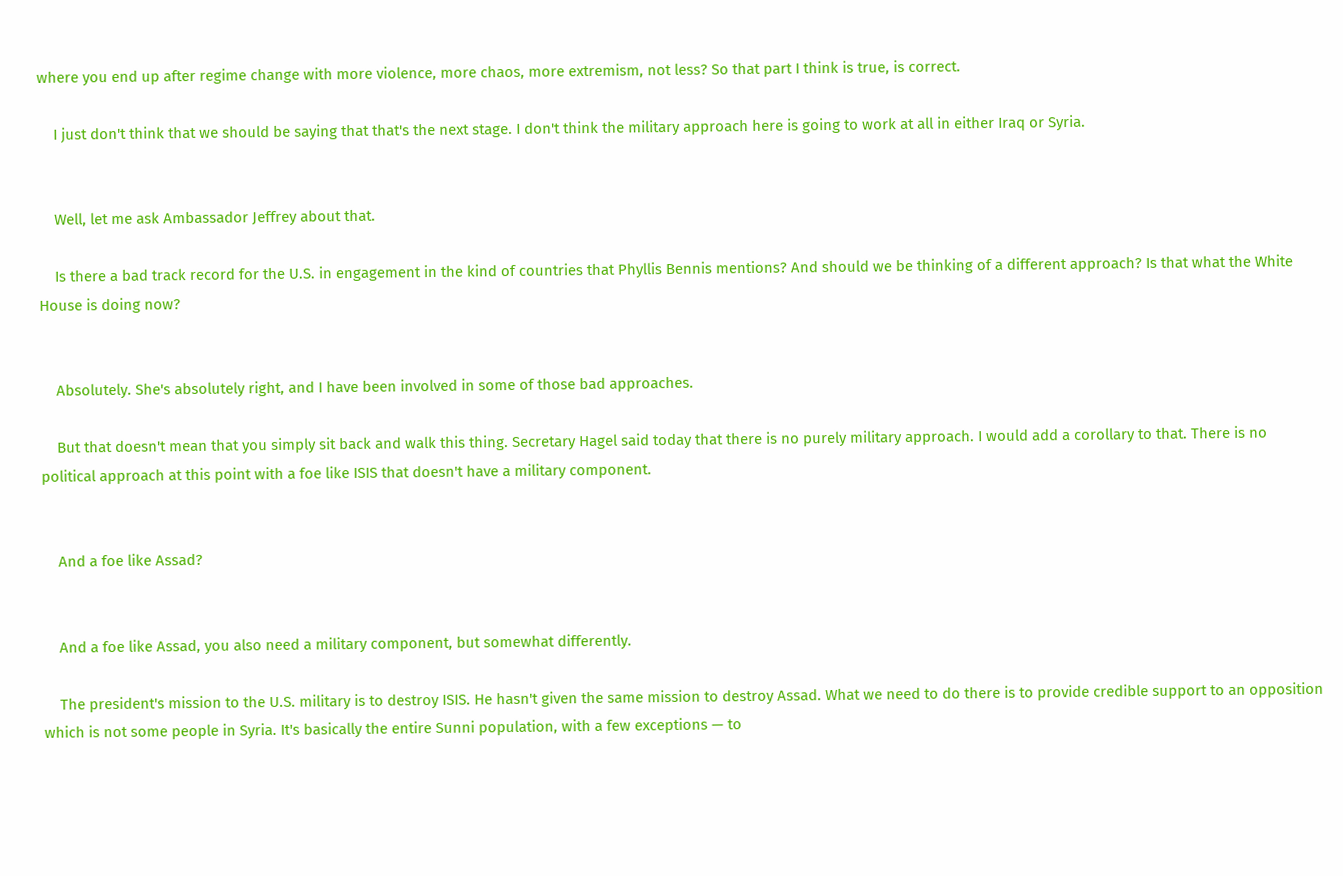where you end up after regime change with more violence, more chaos, more extremism, not less? So that part I think is true, is correct.

    I just don't think that we should be saying that that's the next stage. I don't think the military approach here is going to work at all in either Iraq or Syria.


    Well, let me ask Ambassador Jeffrey about that.

    Is there a bad track record for the U.S. in engagement in the kind of countries that Phyllis Bennis mentions? And should we be thinking of a different approach? Is that what the White House is doing now?


    Absolutely. She's absolutely right, and I have been involved in some of those bad approaches.

    But that doesn't mean that you simply sit back and walk this thing. Secretary Hagel said today that there is no purely military approach. I would add a corollary to that. There is no political approach at this point with a foe like ISIS that doesn't have a military component.


    And a foe like Assad?


    And a foe like Assad, you also need a military component, but somewhat differently.

    The president's mission to the U.S. military is to destroy ISIS. He hasn't given the same mission to destroy Assad. What we need to do there is to provide credible support to an opposition which is not some people in Syria. It's basically the entire Sunni population, with a few exceptions — to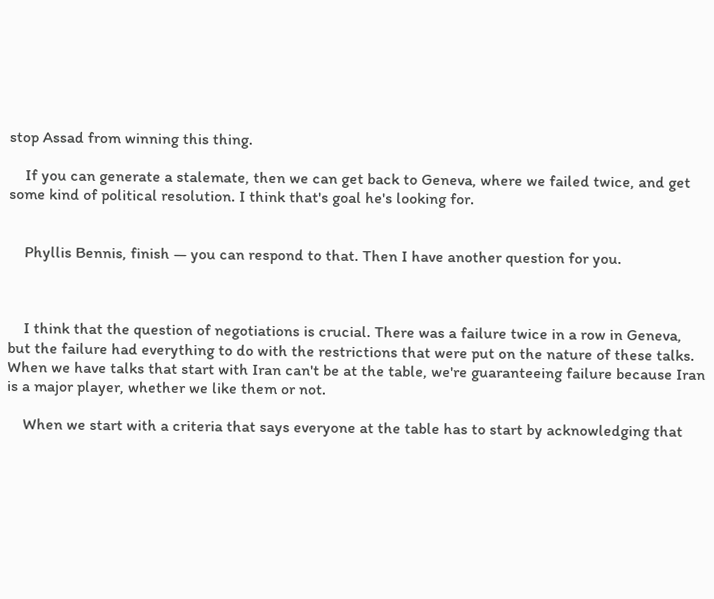stop Assad from winning this thing.

    If you can generate a stalemate, then we can get back to Geneva, where we failed twice, and get some kind of political resolution. I think that's goal he's looking for.


    Phyllis Bennis, finish — you can respond to that. Then I have another question for you.



    I think that the question of negotiations is crucial. There was a failure twice in a row in Geneva, but the failure had everything to do with the restrictions that were put on the nature of these talks. When we have talks that start with Iran can't be at the table, we're guaranteeing failure because Iran is a major player, whether we like them or not.

    When we start with a criteria that says everyone at the table has to start by acknowledging that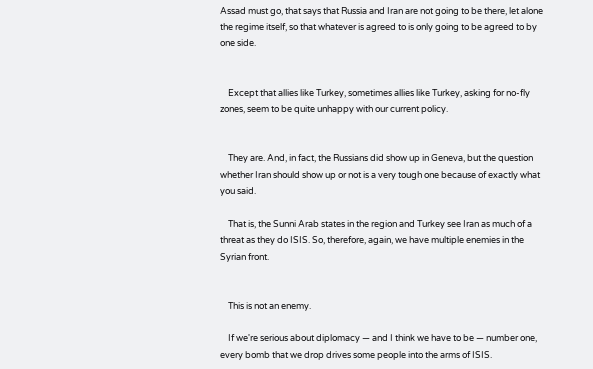Assad must go, that says that Russia and Iran are not going to be there, let alone the regime itself, so that whatever is agreed to is only going to be agreed to by one side.


    Except that allies like Turkey, sometimes allies like Turkey, asking for no-fly zones, seem to be quite unhappy with our current policy.


    They are. And, in fact, the Russians did show up in Geneva, but the question whether Iran should show up or not is a very tough one because of exactly what you said.

    That is, the Sunni Arab states in the region and Turkey see Iran as much of a threat as they do ISIS. So, therefore, again, we have multiple enemies in the Syrian front.


    This is not an enemy.

    If we're serious about diplomacy — and I think we have to be — number one, every bomb that we drop drives some people into the arms of ISIS.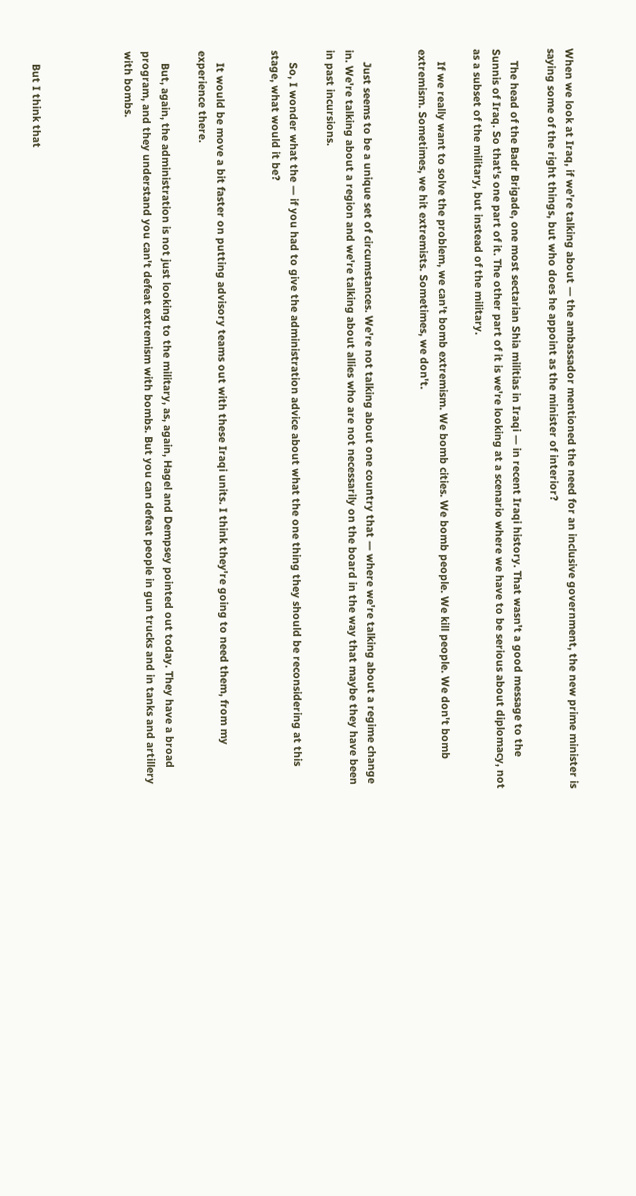When we look at Iraq, if we're talking about — the ambassador mentioned the need for an inclusive government, the new prime minister is saying some of the right things, but who does he appoint as the minister of interior?

    The head of the Badr Brigade, one most sectarian Shia militias in Iraqi — in recent Iraqi history. That wasn't a good message to the Sunnis of Iraq. So that's one part of it. The other part of it is we're looking at a scenario where we have to be serious about diplomacy, not as a subset of the military, but instead of the military.

    If we really want to solve the problem, we can't bomb extremism. We bomb cities. We bomb people. We kill people. We don't bomb extremism. Sometimes, we hit extremists. Sometimes, we don't.


    Just seems to be a unique set of circumstances. We're not talking about one country that — where we're talking about a regime change in. We're talking about a region and we're talking about allies who are not necessarily on the board in the way that maybe they have been in past incursions.

    So, I wonder what the — if you had to give the administration advice about what the one thing they should be reconsidering at this stage, what would it be?


    It would be move a bit faster on putting advisory teams out with these Iraqi units. I think they're going to need them, from my experience there.

    But, again, the administration is not just looking to the military, as, again, Hagel and Dempsey pointed out today. They have a broad program, and they understand you can't defeat extremism with bombs. But you can defeat people in gun trucks and in tanks and artillery with bombs.




    But I think that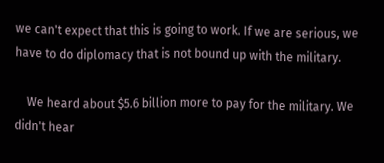we can't expect that this is going to work. If we are serious, we have to do diplomacy that is not bound up with the military.

    We heard about $5.6 billion more to pay for the military. We didn't hear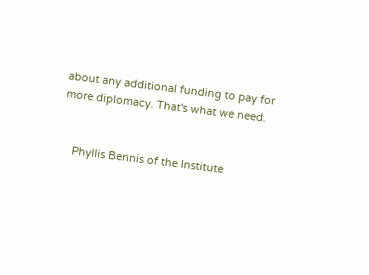about any additional funding to pay for more diplomacy. That's what we need.


    Phyllis Bennis of the Institute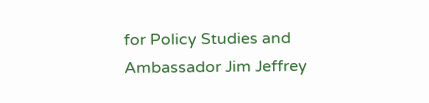for Policy Studies and Ambassador Jim Jeffrey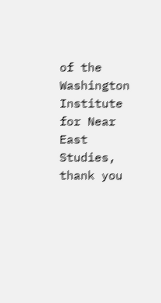of the Washington Institute for Near East Studies, thank you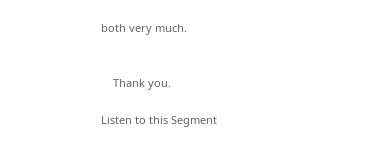both very much.


    Thank you.

Listen to this Segment